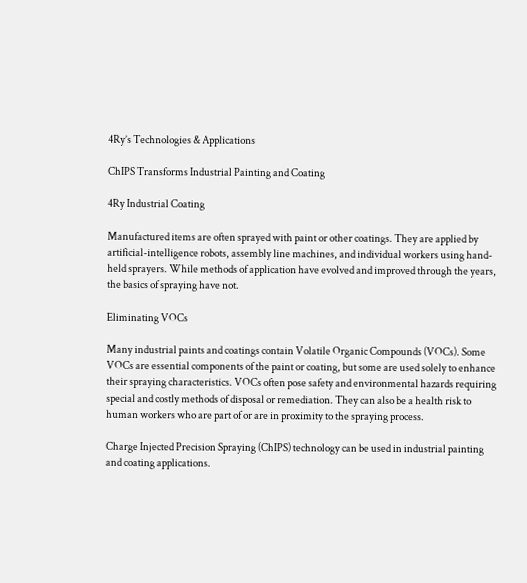4Ry’s Technologies & Applications

ChIPS Transforms Industrial Painting and Coating

4Ry Industrial Coating

Manufactured items are often sprayed with paint or other coatings. They are applied by artificial-intelligence robots, assembly line machines, and individual workers using hand-held sprayers. While methods of application have evolved and improved through the years, the basics of spraying have not.

Eliminating VOCs

Many industrial paints and coatings contain Volatile Organic Compounds (VOCs). Some VOCs are essential components of the paint or coating, but some are used solely to enhance their spraying characteristics. VOCs often pose safety and environmental hazards requiring special and costly methods of disposal or remediation. They can also be a health risk to human workers who are part of or are in proximity to the spraying process.

Charge Injected Precision Spraying (ChIPS) technology can be used in industrial painting and coating applications.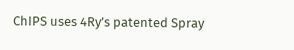ChIPS uses 4Ry’s patented Spray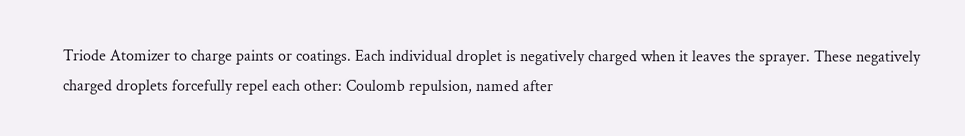Triode Atomizer to charge paints or coatings. Each individual droplet is negatively charged when it leaves the sprayer. These negatively charged droplets forcefully repel each other: Coulomb repulsion, named after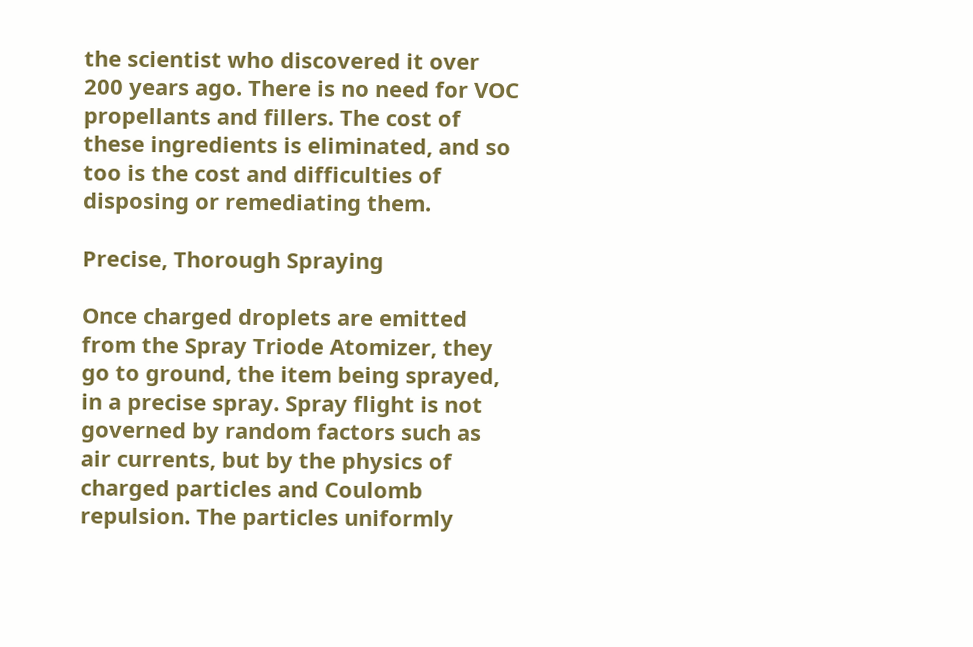the scientist who discovered it over 200 years ago. There is no need for VOC propellants and fillers. The cost of these ingredients is eliminated, and so too is the cost and difficulties of disposing or remediating them.

Precise, Thorough Spraying

Once charged droplets are emitted from the Spray Triode Atomizer, they go to ground, the item being sprayed, in a precise spray. Spray flight is not governed by random factors such as air currents, but by the physics of charged particles and Coulomb repulsion. The particles uniformly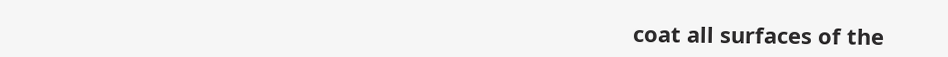coat all surfaces of the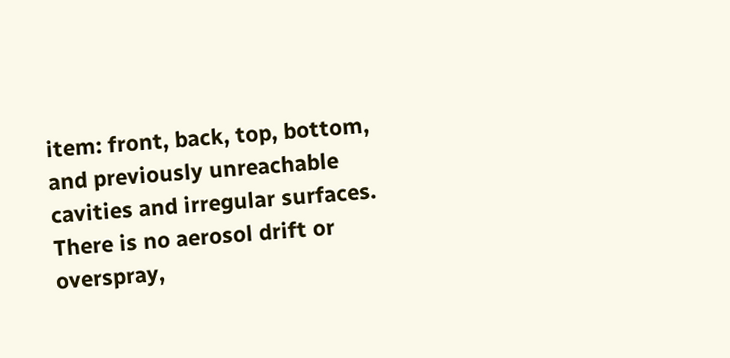item: front, back, top, bottom, and previously unreachable cavities and irregular surfaces. There is no aerosol drift or overspray,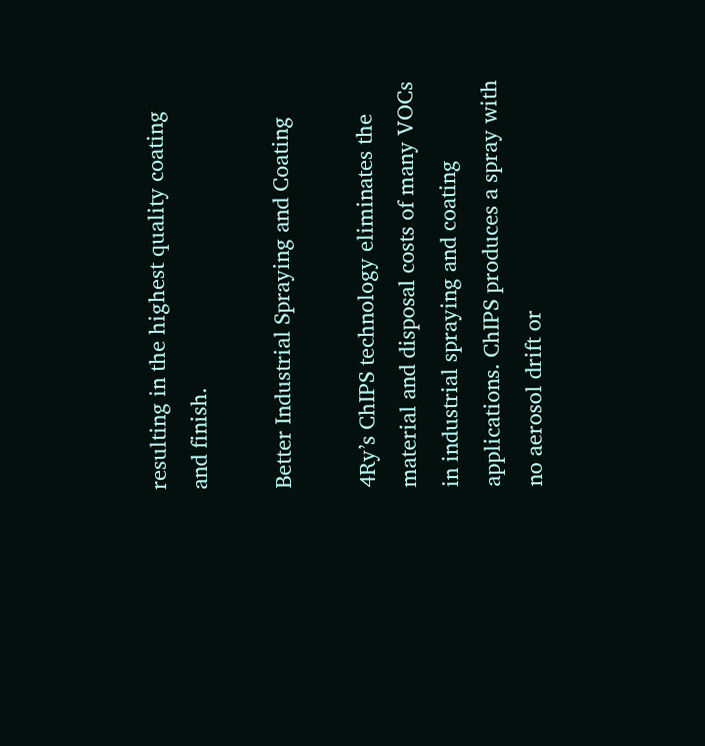resulting in the highest quality coating and finish.

Better Industrial Spraying and Coating

4Ry’s ChIPS technology eliminates the material and disposal costs of many VOCs in industrial spraying and coating applications. ChIPS produces a spray with no aerosol drift or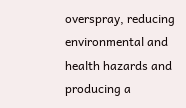overspray, reducing environmental and health hazards and producing a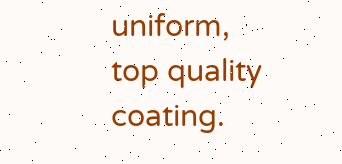uniform, top quality coating.